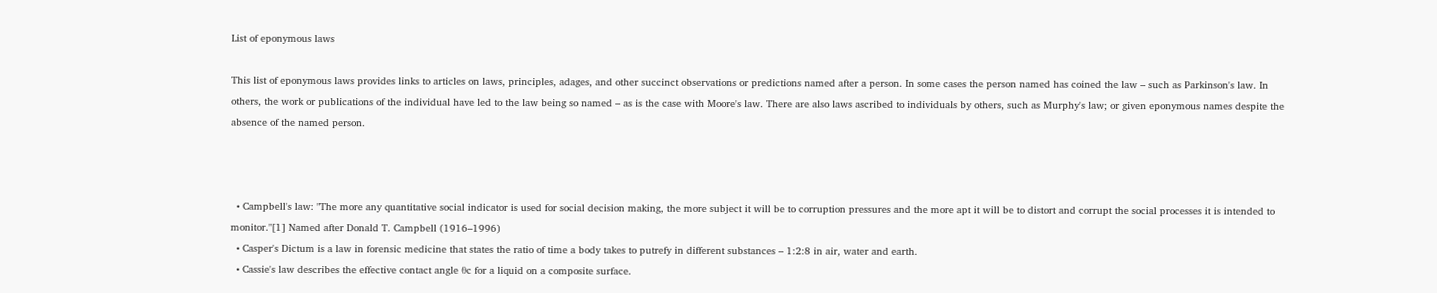List of eponymous laws

This list of eponymous laws provides links to articles on laws, principles, adages, and other succinct observations or predictions named after a person. In some cases the person named has coined the law – such as Parkinson's law. In others, the work or publications of the individual have led to the law being so named – as is the case with Moore's law. There are also laws ascribed to individuals by others, such as Murphy's law; or given eponymous names despite the absence of the named person.



  • Campbell's law: "The more any quantitative social indicator is used for social decision making, the more subject it will be to corruption pressures and the more apt it will be to distort and corrupt the social processes it is intended to monitor."[1] Named after Donald T. Campbell (1916–1996)
  • Casper's Dictum is a law in forensic medicine that states the ratio of time a body takes to putrefy in different substances – 1:2:8 in air, water and earth.
  • Cassie's law describes the effective contact angle θc for a liquid on a composite surface.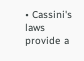• Cassini's laws provide a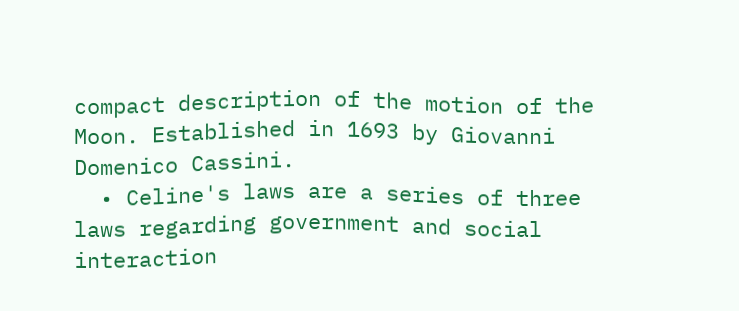compact description of the motion of the Moon. Established in 1693 by Giovanni Domenico Cassini.
  • Celine's laws are a series of three laws regarding government and social interaction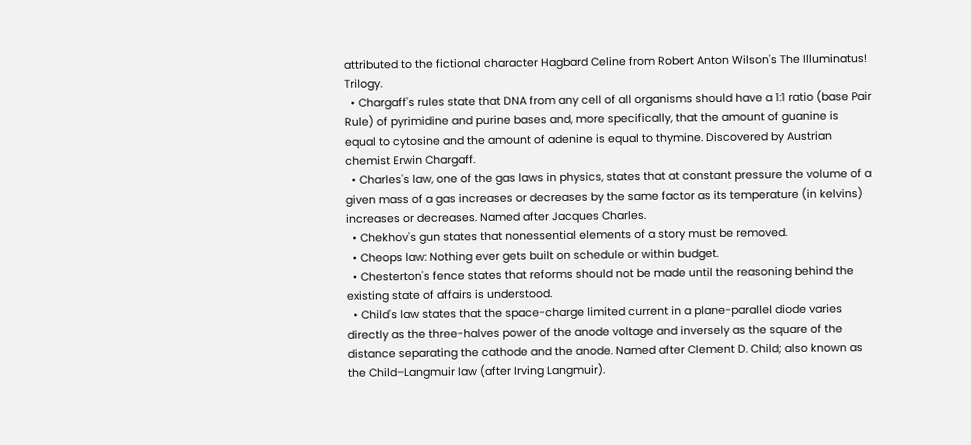attributed to the fictional character Hagbard Celine from Robert Anton Wilson's The Illuminatus! Trilogy.
  • Chargaff's rules state that DNA from any cell of all organisms should have a 1:1 ratio (base Pair Rule) of pyrimidine and purine bases and, more specifically, that the amount of guanine is equal to cytosine and the amount of adenine is equal to thymine. Discovered by Austrian chemist Erwin Chargaff.
  • Charles's law, one of the gas laws in physics, states that at constant pressure the volume of a given mass of a gas increases or decreases by the same factor as its temperature (in kelvins) increases or decreases. Named after Jacques Charles.
  • Chekhov's gun states that nonessential elements of a story must be removed.
  • Cheops law: Nothing ever gets built on schedule or within budget.
  • Chesterton's fence states that reforms should not be made until the reasoning behind the existing state of affairs is understood.
  • Child's law states that the space-charge limited current in a plane-parallel diode varies directly as the three-halves power of the anode voltage and inversely as the square of the distance separating the cathode and the anode. Named after Clement D. Child; also known as the Child–Langmuir law (after Irving Langmuir).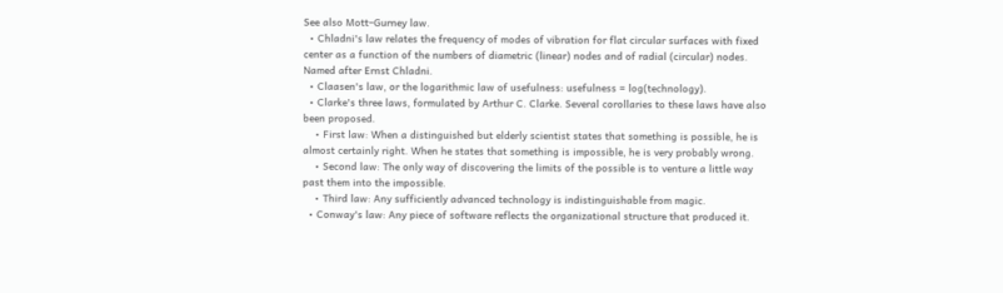See also Mott–Gurney law.
  • Chladni's law relates the frequency of modes of vibration for flat circular surfaces with fixed center as a function of the numbers of diametric (linear) nodes and of radial (circular) nodes. Named after Ernst Chladni.
  • Claasen's law, or the logarithmic law of usefulness: usefulness = log(technology).
  • Clarke's three laws, formulated by Arthur C. Clarke. Several corollaries to these laws have also been proposed.
    • First law: When a distinguished but elderly scientist states that something is possible, he is almost certainly right. When he states that something is impossible, he is very probably wrong.
    • Second law: The only way of discovering the limits of the possible is to venture a little way past them into the impossible.
    • Third law: Any sufficiently advanced technology is indistinguishable from magic.
  • Conway's law: Any piece of software reflects the organizational structure that produced it.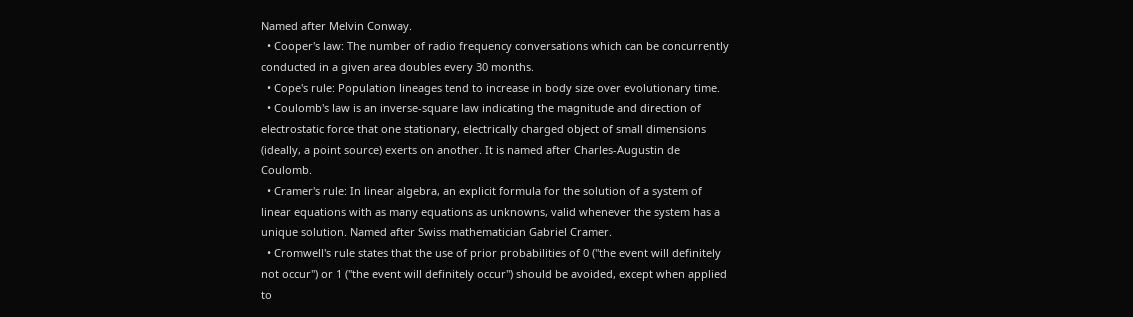Named after Melvin Conway.
  • Cooper's law: The number of radio frequency conversations which can be concurrently conducted in a given area doubles every 30 months.
  • Cope's rule: Population lineages tend to increase in body size over evolutionary time.
  • Coulomb's law is an inverse-square law indicating the magnitude and direction of electrostatic force that one stationary, electrically charged object of small dimensions (ideally, a point source) exerts on another. It is named after Charles-Augustin de Coulomb.
  • Cramer's rule: In linear algebra, an explicit formula for the solution of a system of linear equations with as many equations as unknowns, valid whenever the system has a unique solution. Named after Swiss mathematician Gabriel Cramer.
  • Cromwell's rule states that the use of prior probabilities of 0 ("the event will definitely not occur") or 1 ("the event will definitely occur") should be avoided, except when applied to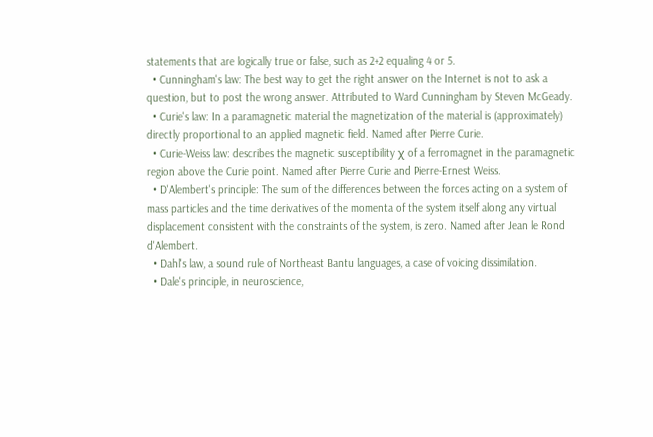statements that are logically true or false, such as 2+2 equaling 4 or 5.
  • Cunningham's law: The best way to get the right answer on the Internet is not to ask a question, but to post the wrong answer. Attributed to Ward Cunningham by Steven McGeady.
  • Curie's law: In a paramagnetic material the magnetization of the material is (approximately) directly proportional to an applied magnetic field. Named after Pierre Curie.
  • Curie-Weiss law: describes the magnetic susceptibility χ of a ferromagnet in the paramagnetic region above the Curie point. Named after Pierre Curie and Pierre-Ernest Weiss.
  • D'Alembert's principle: The sum of the differences between the forces acting on a system of mass particles and the time derivatives of the momenta of the system itself along any virtual displacement consistent with the constraints of the system, is zero. Named after Jean le Rond d'Alembert.
  • Dahl's law, a sound rule of Northeast Bantu languages, a case of voicing dissimilation.
  • Dale's principle, in neuroscience,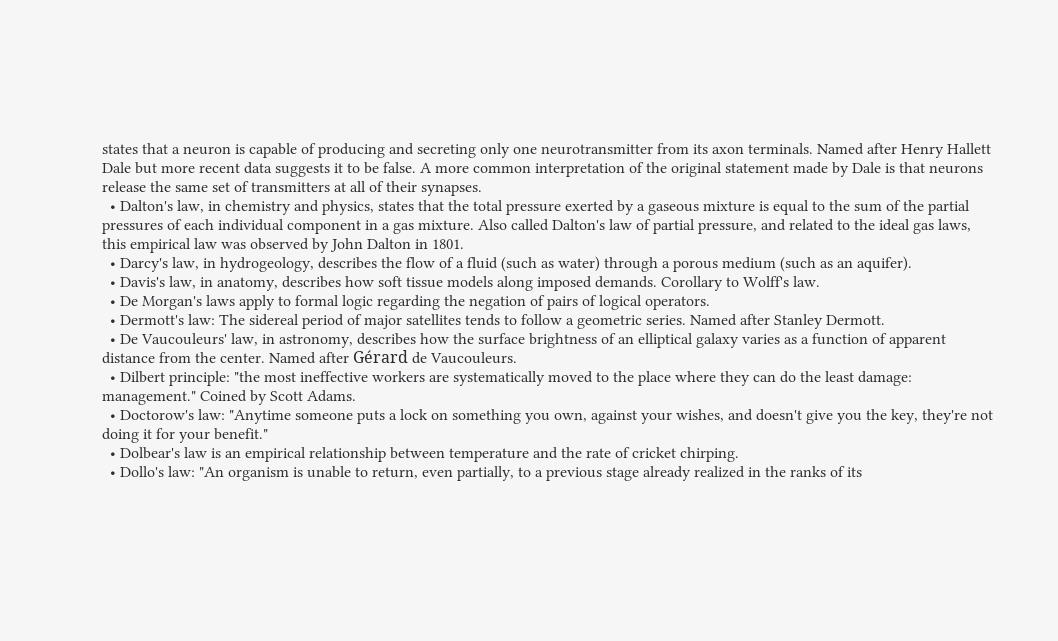states that a neuron is capable of producing and secreting only one neurotransmitter from its axon terminals. Named after Henry Hallett Dale but more recent data suggests it to be false. A more common interpretation of the original statement made by Dale is that neurons release the same set of transmitters at all of their synapses.
  • Dalton's law, in chemistry and physics, states that the total pressure exerted by a gaseous mixture is equal to the sum of the partial pressures of each individual component in a gas mixture. Also called Dalton's law of partial pressure, and related to the ideal gas laws, this empirical law was observed by John Dalton in 1801.
  • Darcy's law, in hydrogeology, describes the flow of a fluid (such as water) through a porous medium (such as an aquifer).
  • Davis's law, in anatomy, describes how soft tissue models along imposed demands. Corollary to Wolff's law.
  • De Morgan's laws apply to formal logic regarding the negation of pairs of logical operators.
  • Dermott's law: The sidereal period of major satellites tends to follow a geometric series. Named after Stanley Dermott.
  • De Vaucouleurs' law, in astronomy, describes how the surface brightness of an elliptical galaxy varies as a function of apparent distance from the center. Named after Gérard de Vaucouleurs.
  • Dilbert principle: "the most ineffective workers are systematically moved to the place where they can do the least damage: management." Coined by Scott Adams.
  • Doctorow's law: "Anytime someone puts a lock on something you own, against your wishes, and doesn't give you the key, they're not doing it for your benefit."
  • Dolbear's law is an empirical relationship between temperature and the rate of cricket chirping.
  • Dollo's law: "An organism is unable to return, even partially, to a previous stage already realized in the ranks of its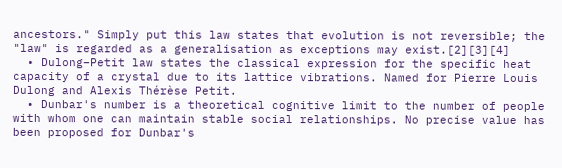ancestors." Simply put this law states that evolution is not reversible; the "law" is regarded as a generalisation as exceptions may exist.[2][3][4]
  • Dulong–Petit law states the classical expression for the specific heat capacity of a crystal due to its lattice vibrations. Named for Pierre Louis Dulong and Alexis Thérèse Petit.
  • Dunbar's number is a theoretical cognitive limit to the number of people with whom one can maintain stable social relationships. No precise value has been proposed for Dunbar's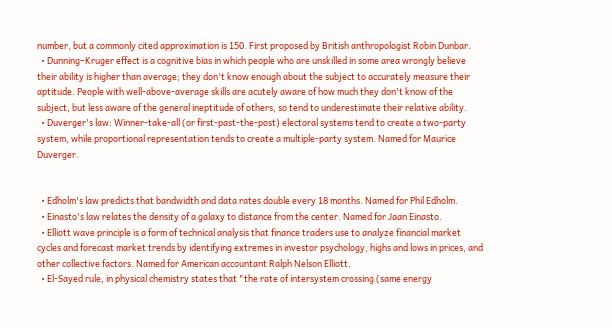number, but a commonly cited approximation is 150. First proposed by British anthropologist Robin Dunbar.
  • Dunning–Kruger effect is a cognitive bias in which people who are unskilled in some area wrongly believe their ability is higher than average; they don't know enough about the subject to accurately measure their aptitude. People with well-above-average skills are acutely aware of how much they don't know of the subject, but less aware of the general ineptitude of others, so tend to underestimate their relative ability.
  • Duverger's law: Winner-take-all (or first-past-the-post) electoral systems tend to create a two-party system, while proportional representation tends to create a multiple-party system. Named for Maurice Duverger.


  • Edholm's law predicts that bandwidth and data rates double every 18 months. Named for Phil Edholm.
  • Einasto's law relates the density of a galaxy to distance from the center. Named for Jaan Einasto.
  • Elliott wave principle is a form of technical analysis that finance traders use to analyze financial market cycles and forecast market trends by identifying extremes in investor psychology, highs and lows in prices, and other collective factors. Named for American accountant Ralph Nelson Elliott.
  • El-Sayed rule, in physical chemistry states that "the rate of intersystem crossing (same energy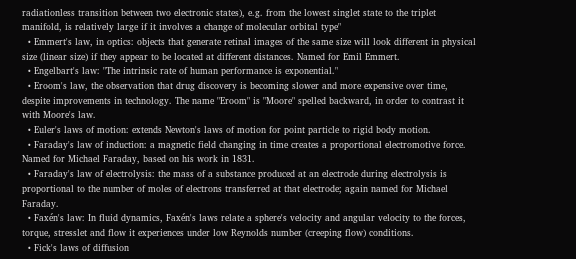radiationless transition between two electronic states), e.g. from the lowest singlet state to the triplet manifold, is relatively large if it involves a change of molecular orbital type"
  • Emmert's law, in optics: objects that generate retinal images of the same size will look different in physical size (linear size) if they appear to be located at different distances. Named for Emil Emmert.
  • Engelbart's law: "The intrinsic rate of human performance is exponential."
  • Eroom's law, the observation that drug discovery is becoming slower and more expensive over time, despite improvements in technology. The name "Eroom" is "Moore" spelled backward, in order to contrast it with Moore's law.
  • Euler's laws of motion: extends Newton's laws of motion for point particle to rigid body motion.
  • Faraday's law of induction: a magnetic field changing in time creates a proportional electromotive force. Named for Michael Faraday, based on his work in 1831.
  • Faraday's law of electrolysis: the mass of a substance produced at an electrode during electrolysis is proportional to the number of moles of electrons transferred at that electrode; again named for Michael Faraday.
  • Faxén's law: In fluid dynamics, Faxén's laws relate a sphere's velocity and angular velocity to the forces, torque, stresslet and flow it experiences under low Reynolds number (creeping flow) conditions.
  • Fick's laws of diffusion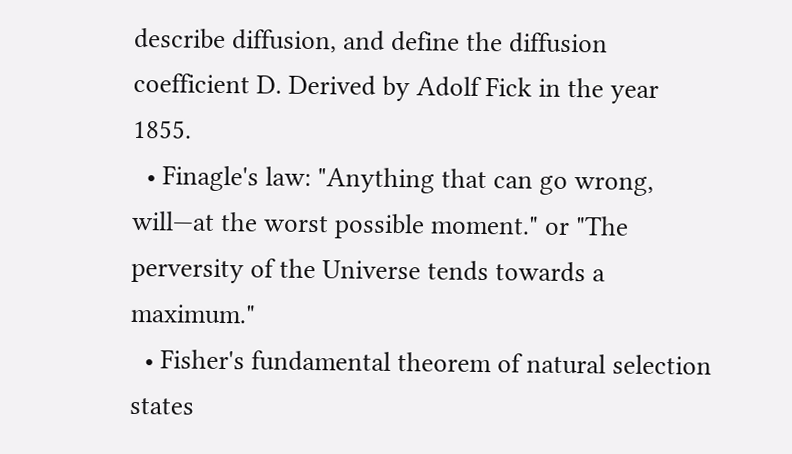describe diffusion, and define the diffusion coefficient D. Derived by Adolf Fick in the year 1855.
  • Finagle's law: "Anything that can go wrong, will—at the worst possible moment." or "The perversity of the Universe tends towards a maximum."
  • Fisher's fundamental theorem of natural selection states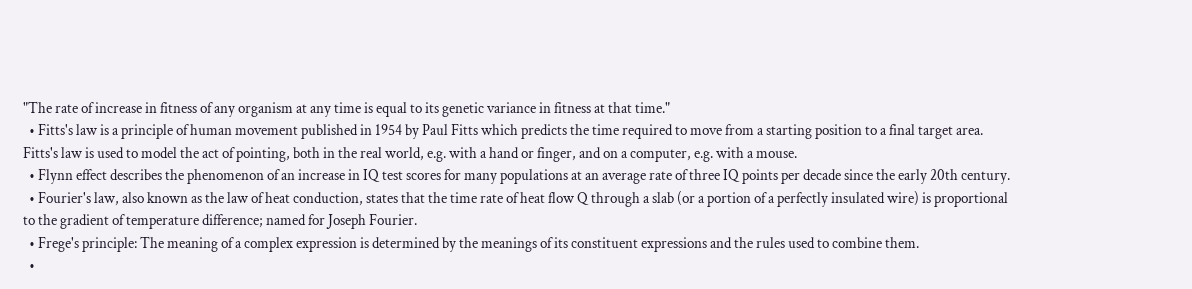"The rate of increase in fitness of any organism at any time is equal to its genetic variance in fitness at that time."
  • Fitts's law is a principle of human movement published in 1954 by Paul Fitts which predicts the time required to move from a starting position to a final target area. Fitts's law is used to model the act of pointing, both in the real world, e.g. with a hand or finger, and on a computer, e.g. with a mouse.
  • Flynn effect describes the phenomenon of an increase in IQ test scores for many populations at an average rate of three IQ points per decade since the early 20th century.
  • Fourier's law, also known as the law of heat conduction, states that the time rate of heat flow Q through a slab (or a portion of a perfectly insulated wire) is proportional to the gradient of temperature difference; named for Joseph Fourier.
  • Frege's principle: The meaning of a complex expression is determined by the meanings of its constituent expressions and the rules used to combine them.
  •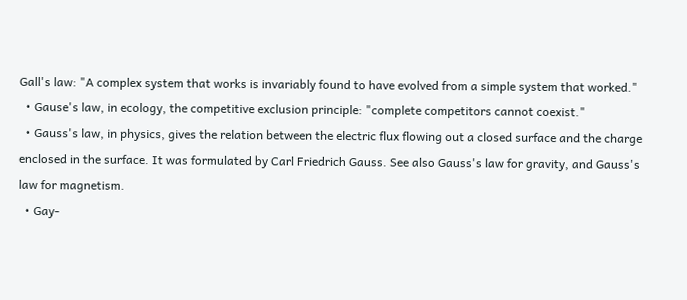Gall's law: "A complex system that works is invariably found to have evolved from a simple system that worked."
  • Gause's law, in ecology, the competitive exclusion principle: "complete competitors cannot coexist."
  • Gauss's law, in physics, gives the relation between the electric flux flowing out a closed surface and the charge enclosed in the surface. It was formulated by Carl Friedrich Gauss. See also Gauss's law for gravity, and Gauss's law for magnetism.
  • Gay-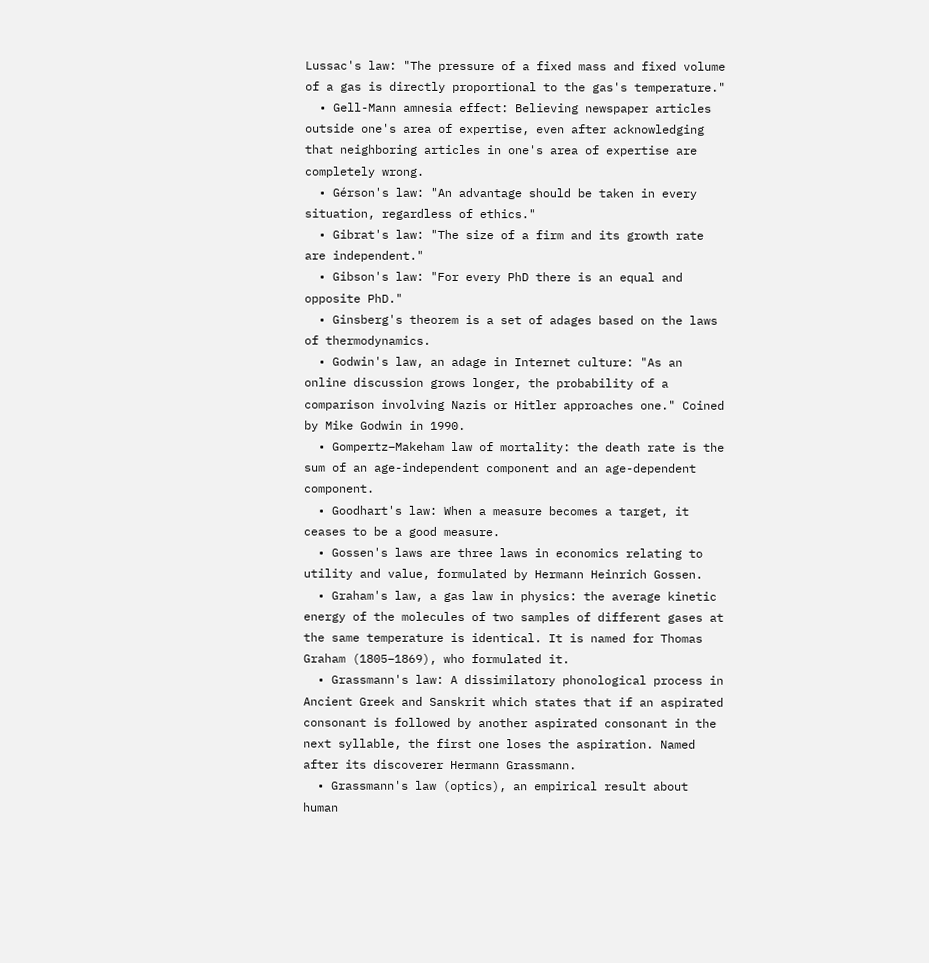Lussac's law: "The pressure of a fixed mass and fixed volume of a gas is directly proportional to the gas's temperature."
  • Gell-Mann amnesia effect: Believing newspaper articles outside one's area of expertise, even after acknowledging that neighboring articles in one's area of expertise are completely wrong.
  • Gérson's law: "An advantage should be taken in every situation, regardless of ethics."
  • Gibrat's law: "The size of a firm and its growth rate are independent."
  • Gibson's law: "For every PhD there is an equal and opposite PhD."
  • Ginsberg's theorem is a set of adages based on the laws of thermodynamics.
  • Godwin's law, an adage in Internet culture: "As an online discussion grows longer, the probability of a comparison involving Nazis or Hitler approaches one." Coined by Mike Godwin in 1990.
  • Gompertz–Makeham law of mortality: the death rate is the sum of an age-independent component and an age-dependent component.
  • Goodhart's law: When a measure becomes a target, it ceases to be a good measure.
  • Gossen's laws are three laws in economics relating to utility and value, formulated by Hermann Heinrich Gossen.
  • Graham's law, a gas law in physics: the average kinetic energy of the molecules of two samples of different gases at the same temperature is identical. It is named for Thomas Graham (1805–1869), who formulated it.
  • Grassmann's law: A dissimilatory phonological process in Ancient Greek and Sanskrit which states that if an aspirated consonant is followed by another aspirated consonant in the next syllable, the first one loses the aspiration. Named after its discoverer Hermann Grassmann.
  • Grassmann's law (optics), an empirical result about human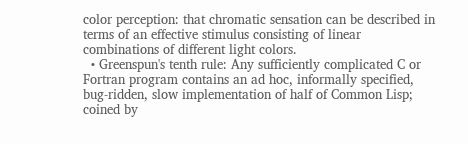color perception: that chromatic sensation can be described in terms of an effective stimulus consisting of linear combinations of different light colors.
  • Greenspun's tenth rule: Any sufficiently complicated C or Fortran program contains an ad hoc, informally specified, bug-ridden, slow implementation of half of Common Lisp; coined by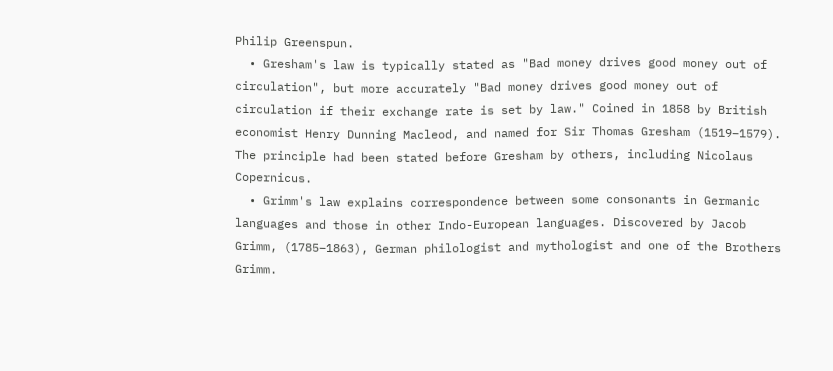Philip Greenspun.
  • Gresham's law is typically stated as "Bad money drives good money out of circulation", but more accurately "Bad money drives good money out of circulation if their exchange rate is set by law." Coined in 1858 by British economist Henry Dunning Macleod, and named for Sir Thomas Gresham (1519–1579). The principle had been stated before Gresham by others, including Nicolaus Copernicus.
  • Grimm's law explains correspondence between some consonants in Germanic languages and those in other Indo-European languages. Discovered by Jacob Grimm, (1785–1863), German philologist and mythologist and one of the Brothers Grimm.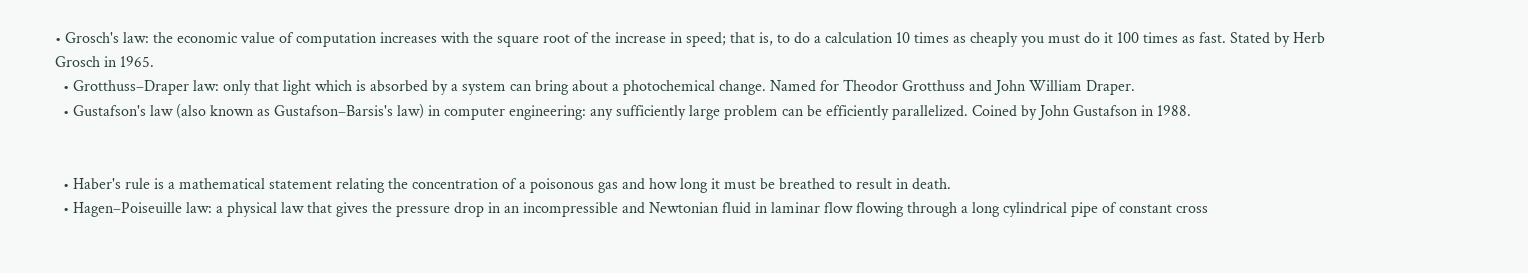• Grosch's law: the economic value of computation increases with the square root of the increase in speed; that is, to do a calculation 10 times as cheaply you must do it 100 times as fast. Stated by Herb Grosch in 1965.
  • Grotthuss–Draper law: only that light which is absorbed by a system can bring about a photochemical change. Named for Theodor Grotthuss and John William Draper.
  • Gustafson's law (also known as Gustafson–Barsis's law) in computer engineering: any sufficiently large problem can be efficiently parallelized. Coined by John Gustafson in 1988.


  • Haber's rule is a mathematical statement relating the concentration of a poisonous gas and how long it must be breathed to result in death.
  • Hagen–Poiseuille law: a physical law that gives the pressure drop in an incompressible and Newtonian fluid in laminar flow flowing through a long cylindrical pipe of constant cross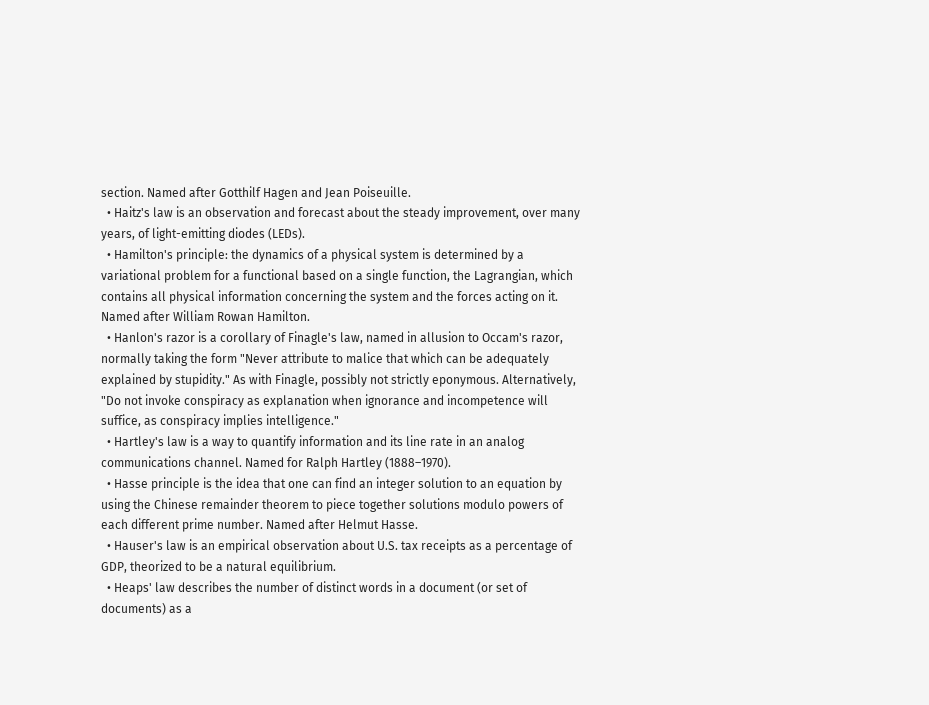section. Named after Gotthilf Hagen and Jean Poiseuille.
  • Haitz's law is an observation and forecast about the steady improvement, over many years, of light-emitting diodes (LEDs).
  • Hamilton's principle: the dynamics of a physical system is determined by a variational problem for a functional based on a single function, the Lagrangian, which contains all physical information concerning the system and the forces acting on it. Named after William Rowan Hamilton.
  • Hanlon's razor is a corollary of Finagle's law, named in allusion to Occam's razor, normally taking the form "Never attribute to malice that which can be adequately explained by stupidity." As with Finagle, possibly not strictly eponymous. Alternatively, "Do not invoke conspiracy as explanation when ignorance and incompetence will suffice, as conspiracy implies intelligence."
  • Hartley's law is a way to quantify information and its line rate in an analog communications channel. Named for Ralph Hartley (1888–1970).
  • Hasse principle is the idea that one can find an integer solution to an equation by using the Chinese remainder theorem to piece together solutions modulo powers of each different prime number. Named after Helmut Hasse.
  • Hauser's law is an empirical observation about U.S. tax receipts as a percentage of GDP, theorized to be a natural equilibrium.
  • Heaps' law describes the number of distinct words in a document (or set of documents) as a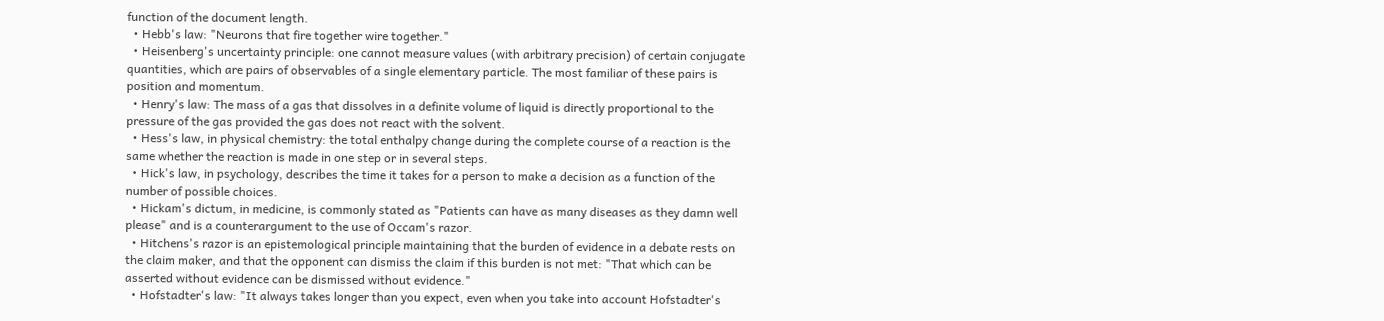function of the document length.
  • Hebb's law: "Neurons that fire together wire together."
  • Heisenberg's uncertainty principle: one cannot measure values (with arbitrary precision) of certain conjugate quantities, which are pairs of observables of a single elementary particle. The most familiar of these pairs is position and momentum.
  • Henry's law: The mass of a gas that dissolves in a definite volume of liquid is directly proportional to the pressure of the gas provided the gas does not react with the solvent.
  • Hess's law, in physical chemistry: the total enthalpy change during the complete course of a reaction is the same whether the reaction is made in one step or in several steps.
  • Hick's law, in psychology, describes the time it takes for a person to make a decision as a function of the number of possible choices.
  • Hickam's dictum, in medicine, is commonly stated as "Patients can have as many diseases as they damn well please" and is a counterargument to the use of Occam's razor.
  • Hitchens's razor is an epistemological principle maintaining that the burden of evidence in a debate rests on the claim maker, and that the opponent can dismiss the claim if this burden is not met: "That which can be asserted without evidence can be dismissed without evidence."
  • Hofstadter's law: "It always takes longer than you expect, even when you take into account Hofstadter's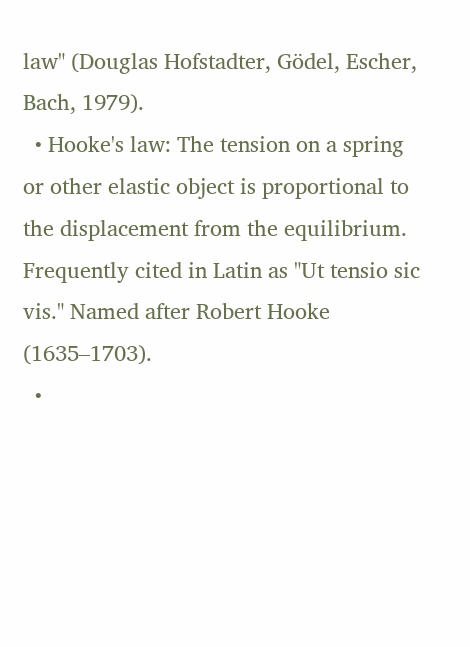law" (Douglas Hofstadter, Gödel, Escher, Bach, 1979).
  • Hooke's law: The tension on a spring or other elastic object is proportional to the displacement from the equilibrium. Frequently cited in Latin as "Ut tensio sic vis." Named after Robert Hooke (1635–1703).
  •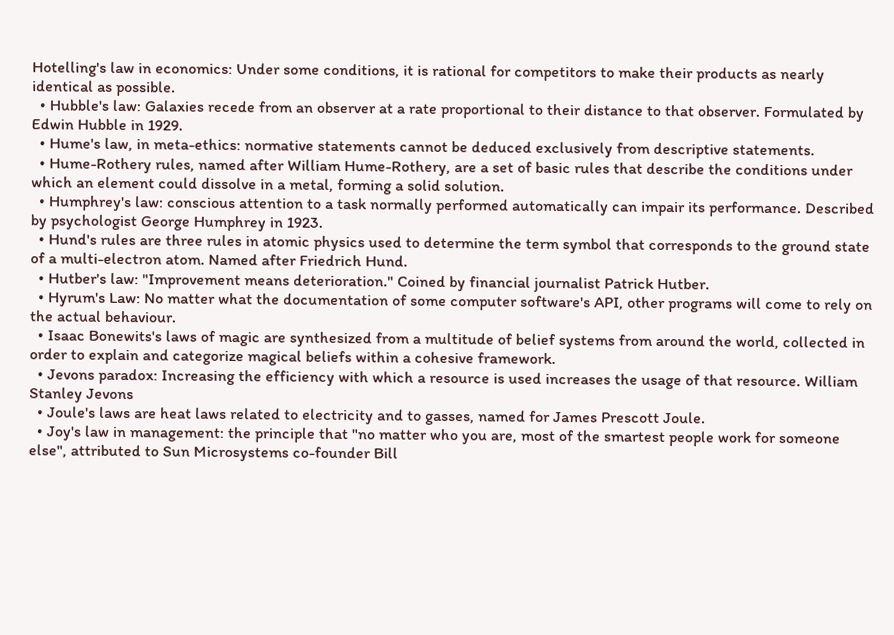Hotelling's law in economics: Under some conditions, it is rational for competitors to make their products as nearly identical as possible.
  • Hubble's law: Galaxies recede from an observer at a rate proportional to their distance to that observer. Formulated by Edwin Hubble in 1929.
  • Hume's law, in meta-ethics: normative statements cannot be deduced exclusively from descriptive statements.
  • Hume-Rothery rules, named after William Hume-Rothery, are a set of basic rules that describe the conditions under which an element could dissolve in a metal, forming a solid solution.
  • Humphrey's law: conscious attention to a task normally performed automatically can impair its performance. Described by psychologist George Humphrey in 1923.
  • Hund's rules are three rules in atomic physics used to determine the term symbol that corresponds to the ground state of a multi-electron atom. Named after Friedrich Hund.
  • Hutber's law: "Improvement means deterioration." Coined by financial journalist Patrick Hutber.
  • Hyrum's Law: No matter what the documentation of some computer software's API, other programs will come to rely on the actual behaviour.
  • Isaac Bonewits's laws of magic are synthesized from a multitude of belief systems from around the world, collected in order to explain and categorize magical beliefs within a cohesive framework.
  • Jevons paradox: Increasing the efficiency with which a resource is used increases the usage of that resource. William Stanley Jevons
  • Joule's laws are heat laws related to electricity and to gasses, named for James Prescott Joule.
  • Joy's law in management: the principle that "no matter who you are, most of the smartest people work for someone else", attributed to Sun Microsystems co-founder Bill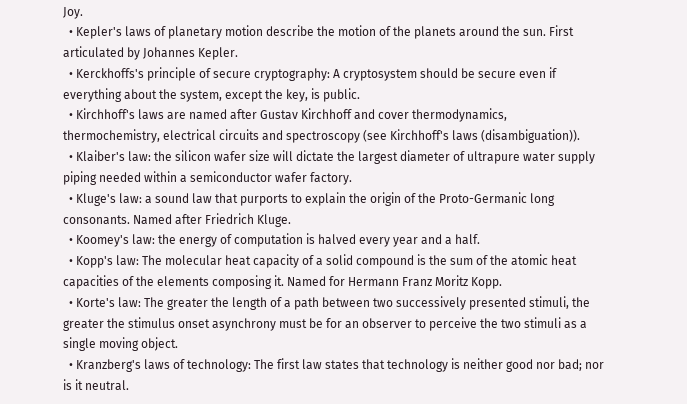Joy.
  • Kepler's laws of planetary motion describe the motion of the planets around the sun. First articulated by Johannes Kepler.
  • Kerckhoffs's principle of secure cryptography: A cryptosystem should be secure even if everything about the system, except the key, is public.
  • Kirchhoff's laws are named after Gustav Kirchhoff and cover thermodynamics, thermochemistry, electrical circuits and spectroscopy (see Kirchhoff's laws (disambiguation)).
  • Klaiber's law: the silicon wafer size will dictate the largest diameter of ultrapure water supply piping needed within a semiconductor wafer factory.
  • Kluge's law: a sound law that purports to explain the origin of the Proto-Germanic long consonants. Named after Friedrich Kluge.
  • Koomey's law: the energy of computation is halved every year and a half.
  • Kopp's law: The molecular heat capacity of a solid compound is the sum of the atomic heat capacities of the elements composing it. Named for Hermann Franz Moritz Kopp.
  • Korte's law: The greater the length of a path between two successively presented stimuli, the greater the stimulus onset asynchrony must be for an observer to perceive the two stimuli as a single moving object.
  • Kranzberg's laws of technology: The first law states that technology is neither good nor bad; nor is it neutral.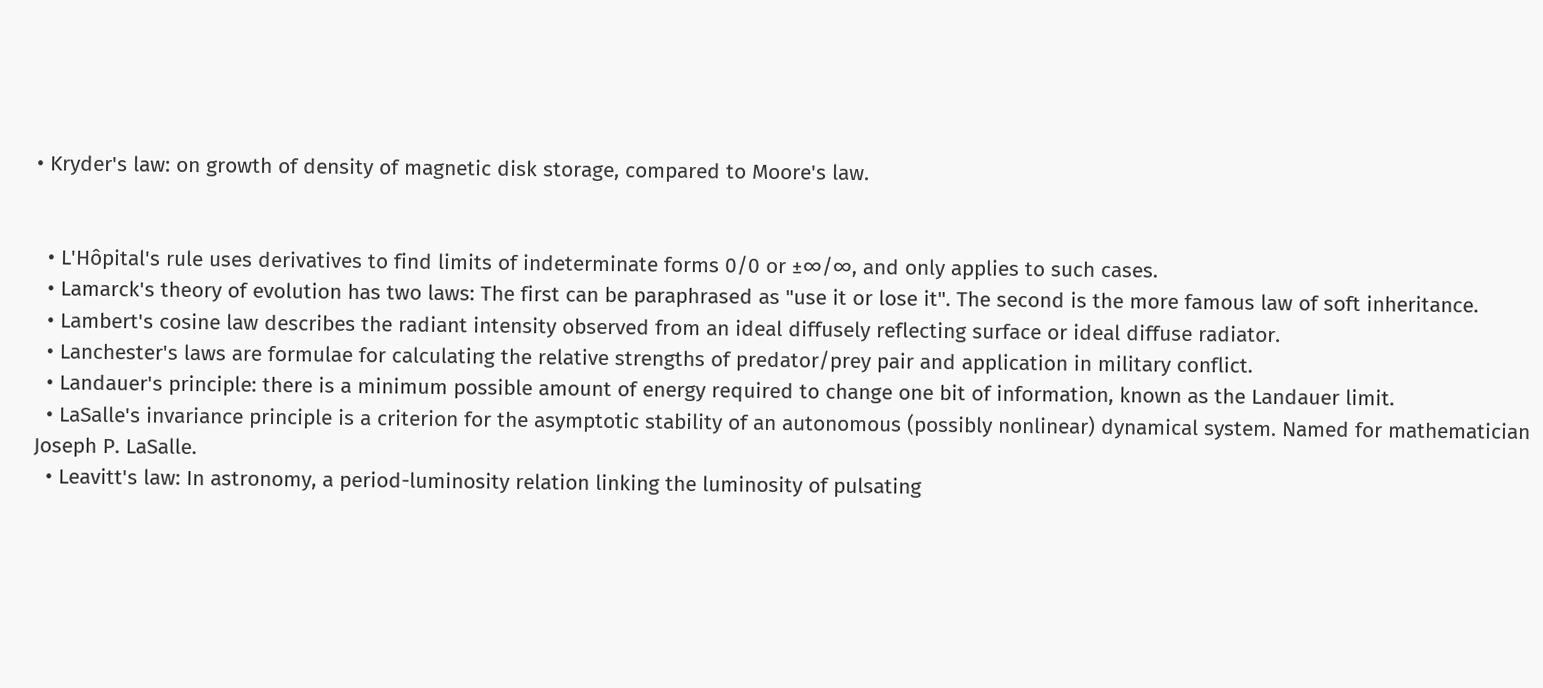• Kryder's law: on growth of density of magnetic disk storage, compared to Moore's law.


  • L'Hôpital's rule uses derivatives to find limits of indeterminate forms 0/0 or ±∞/∞, and only applies to such cases.
  • Lamarck's theory of evolution has two laws: The first can be paraphrased as "use it or lose it". The second is the more famous law of soft inheritance.
  • Lambert's cosine law describes the radiant intensity observed from an ideal diffusely reflecting surface or ideal diffuse radiator.
  • Lanchester's laws are formulae for calculating the relative strengths of predator/prey pair and application in military conflict.
  • Landauer's principle: there is a minimum possible amount of energy required to change one bit of information, known as the Landauer limit.
  • LaSalle's invariance principle is a criterion for the asymptotic stability of an autonomous (possibly nonlinear) dynamical system. Named for mathematician Joseph P. LaSalle.
  • Leavitt's law: In astronomy, a period-luminosity relation linking the luminosity of pulsating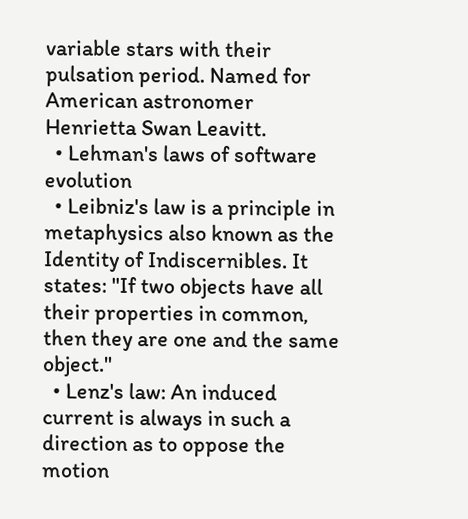variable stars with their pulsation period. Named for American astronomer Henrietta Swan Leavitt.
  • Lehman's laws of software evolution
  • Leibniz's law is a principle in metaphysics also known as the Identity of Indiscernibles. It states: "If two objects have all their properties in common, then they are one and the same object."
  • Lenz's law: An induced current is always in such a direction as to oppose the motion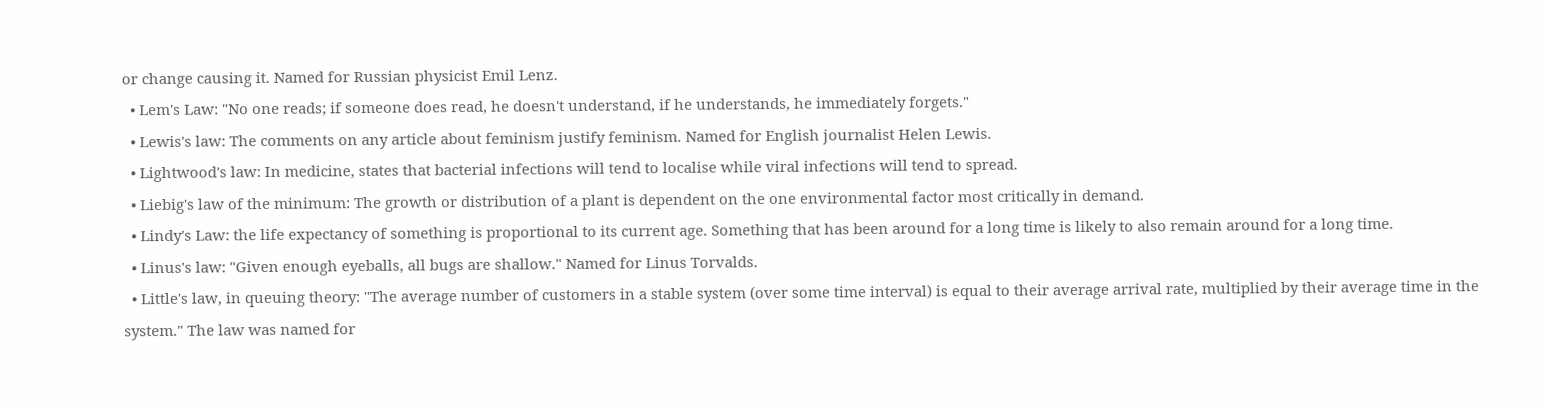or change causing it. Named for Russian physicist Emil Lenz.
  • Lem's Law: "No one reads; if someone does read, he doesn't understand, if he understands, he immediately forgets."
  • Lewis's law: The comments on any article about feminism justify feminism. Named for English journalist Helen Lewis.
  • Lightwood's law: In medicine, states that bacterial infections will tend to localise while viral infections will tend to spread.
  • Liebig's law of the minimum: The growth or distribution of a plant is dependent on the one environmental factor most critically in demand.
  • Lindy's Law: the life expectancy of something is proportional to its current age. Something that has been around for a long time is likely to also remain around for a long time.
  • Linus's law: "Given enough eyeballs, all bugs are shallow." Named for Linus Torvalds.
  • Little's law, in queuing theory: "The average number of customers in a stable system (over some time interval) is equal to their average arrival rate, multiplied by their average time in the system." The law was named for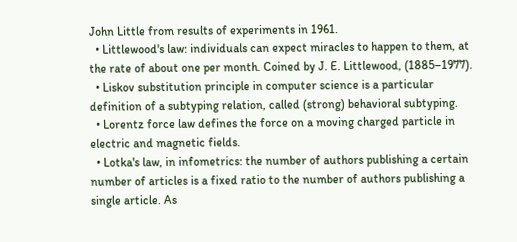John Little from results of experiments in 1961.
  • Littlewood's law: individuals can expect miracles to happen to them, at the rate of about one per month. Coined by J. E. Littlewood, (1885–1977).
  • Liskov substitution principle in computer science is a particular definition of a subtyping relation, called (strong) behavioral subtyping.
  • Lorentz force law defines the force on a moving charged particle in electric and magnetic fields.
  • Lotka's law, in infometrics: the number of authors publishing a certain number of articles is a fixed ratio to the number of authors publishing a single article. As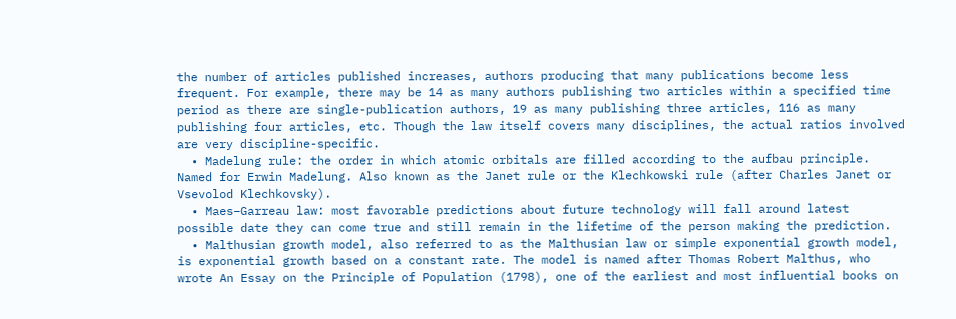the number of articles published increases, authors producing that many publications become less frequent. For example, there may be 14 as many authors publishing two articles within a specified time period as there are single-publication authors, 19 as many publishing three articles, 116 as many publishing four articles, etc. Though the law itself covers many disciplines, the actual ratios involved are very discipline-specific.
  • Madelung rule: the order in which atomic orbitals are filled according to the aufbau principle. Named for Erwin Madelung. Also known as the Janet rule or the Klechkowski rule (after Charles Janet or Vsevolod Klechkovsky).
  • Maes–Garreau law: most favorable predictions about future technology will fall around latest possible date they can come true and still remain in the lifetime of the person making the prediction.
  • Malthusian growth model, also referred to as the Malthusian law or simple exponential growth model, is exponential growth based on a constant rate. The model is named after Thomas Robert Malthus, who wrote An Essay on the Principle of Population (1798), one of the earliest and most influential books on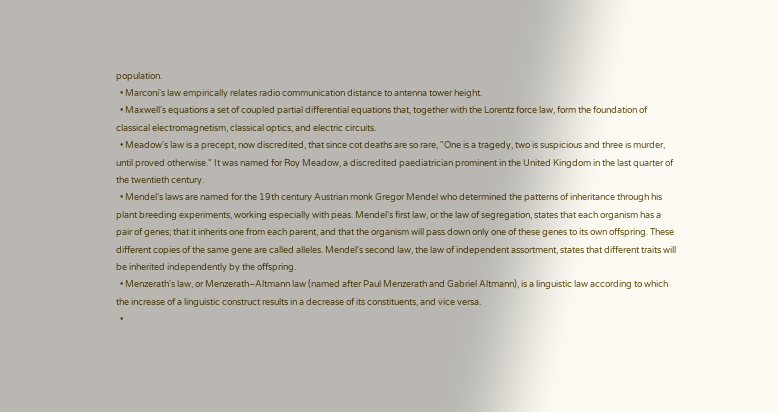population.
  • Marconi's law empirically relates radio communication distance to antenna tower height.
  • Maxwell's equations a set of coupled partial differential equations that, together with the Lorentz force law, form the foundation of classical electromagnetism, classical optics, and electric circuits.
  • Meadow's law is a precept, now discredited, that since cot deaths are so rare, "One is a tragedy, two is suspicious and three is murder, until proved otherwise." It was named for Roy Meadow, a discredited paediatrician prominent in the United Kingdom in the last quarter of the twentieth century.
  • Mendel's laws are named for the 19th century Austrian monk Gregor Mendel who determined the patterns of inheritance through his plant breeding experiments, working especially with peas. Mendel's first law, or the law of segregation, states that each organism has a pair of genes; that it inherits one from each parent, and that the organism will pass down only one of these genes to its own offspring. These different copies of the same gene are called alleles. Mendel's second law, the law of independent assortment, states that different traits will be inherited independently by the offspring.
  • Menzerath's law, or Menzerath–Altmann law (named after Paul Menzerath and Gabriel Altmann), is a linguistic law according to which the increase of a linguistic construct results in a decrease of its constituents, and vice versa.
  •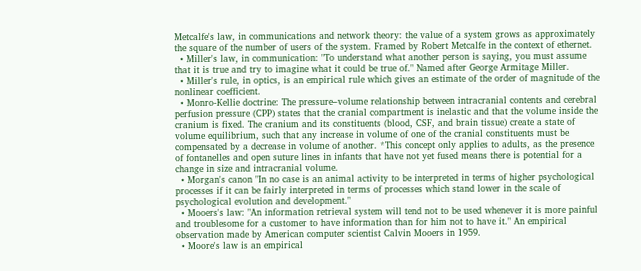Metcalfe's law, in communications and network theory: the value of a system grows as approximately the square of the number of users of the system. Framed by Robert Metcalfe in the context of ethernet.
  • Miller's law, in communication: "To understand what another person is saying, you must assume that it is true and try to imagine what it could be true of." Named after George Armitage Miller.
  • Miller's rule, in optics, is an empirical rule which gives an estimate of the order of magnitude of the nonlinear coefficient.
  • Monro-Kellie doctrine: The pressure–volume relationship between intracranial contents and cerebral perfusion pressure (CPP) states that the cranial compartment is inelastic and that the volume inside the cranium is fixed. The cranium and its constituents (blood, CSF, and brain tissue) create a state of volume equilibrium, such that any increase in volume of one of the cranial constituents must be compensated by a decrease in volume of another. *This concept only applies to adults, as the presence of fontanelles and open suture lines in infants that have not yet fused means there is potential for a change in size and intracranial volume.
  • Morgan's canon "In no case is an animal activity to be interpreted in terms of higher psychological processes if it can be fairly interpreted in terms of processes which stand lower in the scale of psychological evolution and development."
  • Mooers's law: "An information retrieval system will tend not to be used whenever it is more painful and troublesome for a customer to have information than for him not to have it." An empirical observation made by American computer scientist Calvin Mooers in 1959.
  • Moore's law is an empirical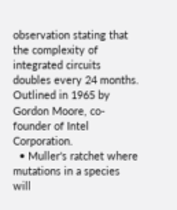observation stating that the complexity of integrated circuits doubles every 24 months. Outlined in 1965 by Gordon Moore, co-founder of Intel Corporation.
  • Muller's ratchet where mutations in a species will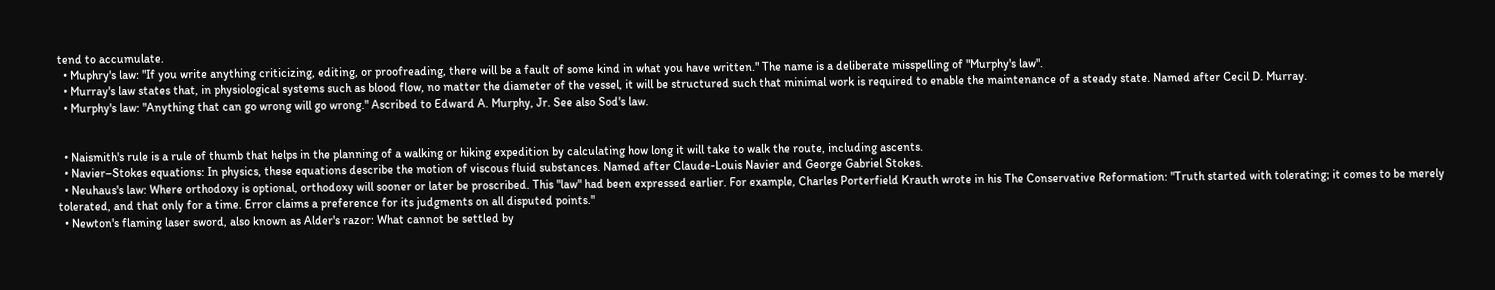tend to accumulate.
  • Muphry's law: "If you write anything criticizing, editing, or proofreading, there will be a fault of some kind in what you have written." The name is a deliberate misspelling of "Murphy's law".
  • Murray's law states that, in physiological systems such as blood flow, no matter the diameter of the vessel, it will be structured such that minimal work is required to enable the maintenance of a steady state. Named after Cecil D. Murray.
  • Murphy's law: "Anything that can go wrong will go wrong." Ascribed to Edward A. Murphy, Jr. See also Sod's law.


  • Naismith's rule is a rule of thumb that helps in the planning of a walking or hiking expedition by calculating how long it will take to walk the route, including ascents.
  • Navier–Stokes equations: In physics, these equations describe the motion of viscous fluid substances. Named after Claude-Louis Navier and George Gabriel Stokes.
  • Neuhaus's law: Where orthodoxy is optional, orthodoxy will sooner or later be proscribed. This "law" had been expressed earlier. For example, Charles Porterfield Krauth wrote in his The Conservative Reformation: "Truth started with tolerating; it comes to be merely tolerated, and that only for a time. Error claims a preference for its judgments on all disputed points."
  • Newton's flaming laser sword, also known as Alder's razor: What cannot be settled by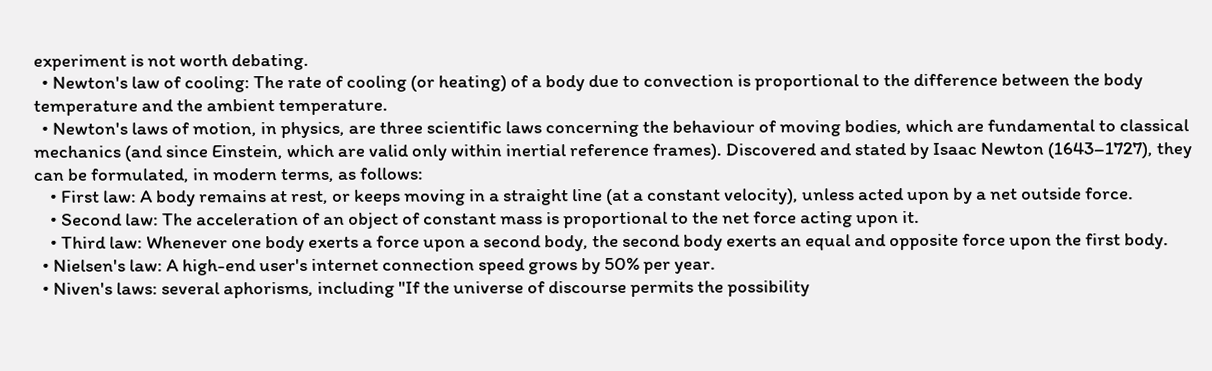experiment is not worth debating.
  • Newton's law of cooling: The rate of cooling (or heating) of a body due to convection is proportional to the difference between the body temperature and the ambient temperature.
  • Newton's laws of motion, in physics, are three scientific laws concerning the behaviour of moving bodies, which are fundamental to classical mechanics (and since Einstein, which are valid only within inertial reference frames). Discovered and stated by Isaac Newton (1643–1727), they can be formulated, in modern terms, as follows:
    • First law: A body remains at rest, or keeps moving in a straight line (at a constant velocity), unless acted upon by a net outside force.
    • Second law: The acceleration of an object of constant mass is proportional to the net force acting upon it.
    • Third law: Whenever one body exerts a force upon a second body, the second body exerts an equal and opposite force upon the first body.
  • Nielsen's law: A high-end user's internet connection speed grows by 50% per year.
  • Niven's laws: several aphorisms, including "If the universe of discourse permits the possibility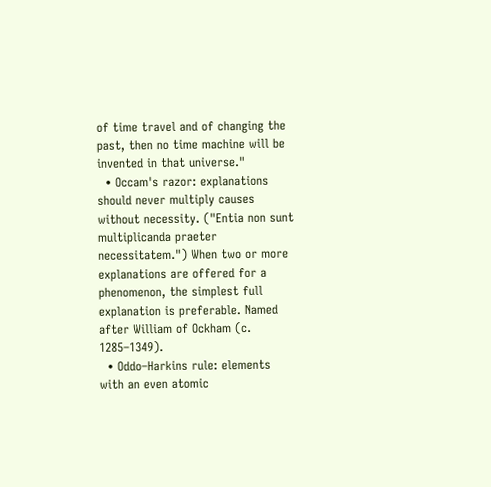of time travel and of changing the past, then no time machine will be invented in that universe."
  • Occam's razor: explanations should never multiply causes without necessity. ("Entia non sunt multiplicanda praeter necessitatem.") When two or more explanations are offered for a phenomenon, the simplest full explanation is preferable. Named after William of Ockham (c. 1285–1349).
  • Oddo–Harkins rule: elements with an even atomic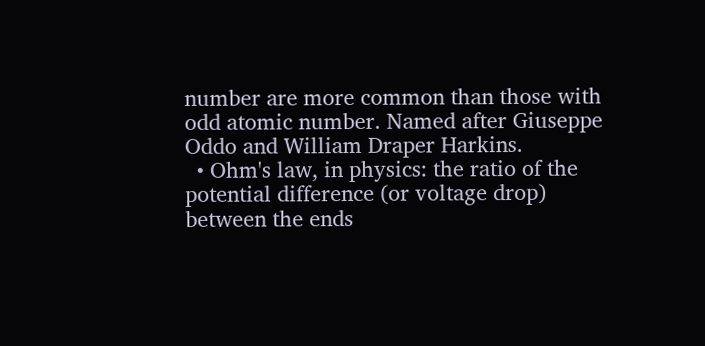number are more common than those with odd atomic number. Named after Giuseppe Oddo and William Draper Harkins.
  • Ohm's law, in physics: the ratio of the potential difference (or voltage drop) between the ends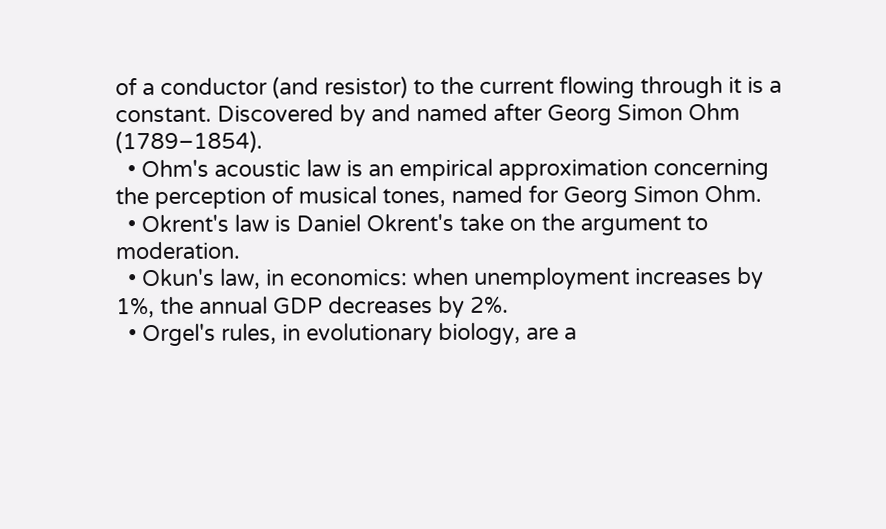of a conductor (and resistor) to the current flowing through it is a constant. Discovered by and named after Georg Simon Ohm (1789–1854).
  • Ohm's acoustic law is an empirical approximation concerning the perception of musical tones, named for Georg Simon Ohm.
  • Okrent's law is Daniel Okrent's take on the argument to moderation.
  • Okun's law, in economics: when unemployment increases by 1%, the annual GDP decreases by 2%.
  • Orgel's rules, in evolutionary biology, are a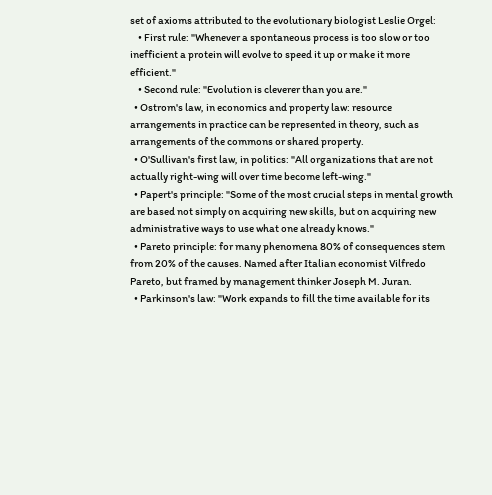set of axioms attributed to the evolutionary biologist Leslie Orgel:
    • First rule: "Whenever a spontaneous process is too slow or too inefficient a protein will evolve to speed it up or make it more efficient."
    • Second rule: "Evolution is cleverer than you are."
  • Ostrom's law, in economics and property law: resource arrangements in practice can be represented in theory, such as arrangements of the commons or shared property.
  • O'Sullivan's first law, in politics: "All organizations that are not actually right-wing will over time become left-wing."
  • Papert's principle: "Some of the most crucial steps in mental growth are based not simply on acquiring new skills, but on acquiring new administrative ways to use what one already knows."
  • Pareto principle: for many phenomena 80% of consequences stem from 20% of the causes. Named after Italian economist Vilfredo Pareto, but framed by management thinker Joseph M. Juran.
  • Parkinson's law: "Work expands to fill the time available for its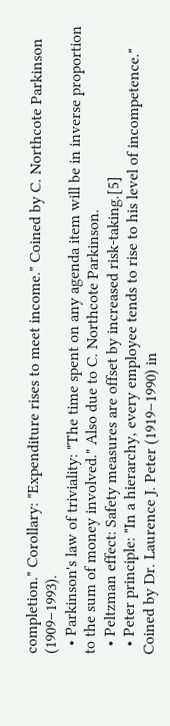completion." Corollary: "Expenditure rises to meet income." Coined by C. Northcote Parkinson (1909–1993).
  • Parkinson's law of triviality: "The time spent on any agenda item will be in inverse proportion to the sum of money involved." Also due to C. Northcote Parkinson.
  • Peltzman effect: Safety measures are offset by increased risk-taking.[5]
  • Peter principle: "In a hierarchy, every employee tends to rise to his level of incompetence." Coined by Dr. Laurence J. Peter (1919–1990) in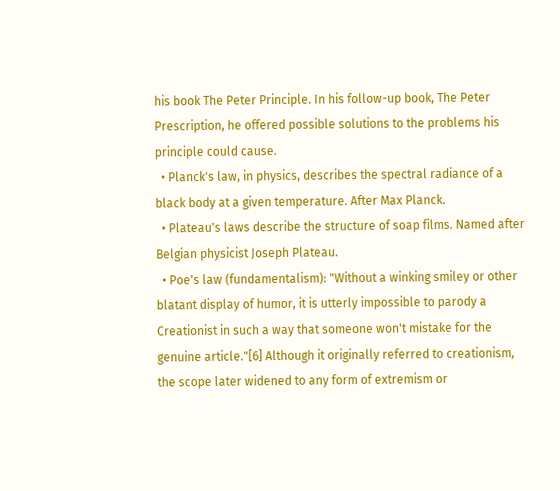his book The Peter Principle. In his follow-up book, The Peter Prescription, he offered possible solutions to the problems his principle could cause.
  • Planck's law, in physics, describes the spectral radiance of a black body at a given temperature. After Max Planck.
  • Plateau's laws describe the structure of soap films. Named after Belgian physicist Joseph Plateau.
  • Poe's law (fundamentalism): "Without a winking smiley or other blatant display of humor, it is utterly impossible to parody a Creationist in such a way that someone won't mistake for the genuine article."[6] Although it originally referred to creationism, the scope later widened to any form of extremism or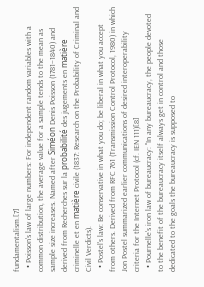fundamentalism.[7]
  • Poisson's law of large numbers: For independent random variables with a common distribution, the average value for a sample tends to the mean as sample size increases. Named after Siméon Denis Poisson (1781–1840) and derived from Recherches sur la probabilité des jugements en matière criminelle et en matière civile (1837: Research on the Probability of Criminal and Civil Verdicts).
  • Postel's law: Be conservative in what you do; be liberal in what you accept from others. Derived from RFC 761 (Transmission Control Protocol, 1980) in which Jon Postel summarized earlier communications of desired interoperability criteria for the Internet Protocol (cf. IEN 111)[8]
  • Pournelle's iron law of bureaucracy: "In any bureaucracy, the people devoted to the benefit of the bureaucracy itself always get in control and those dedicated to the goals the bureaucracy is supposed to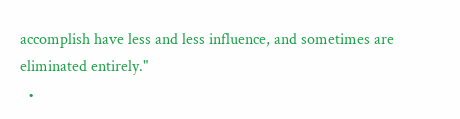accomplish have less and less influence, and sometimes are eliminated entirely."
  •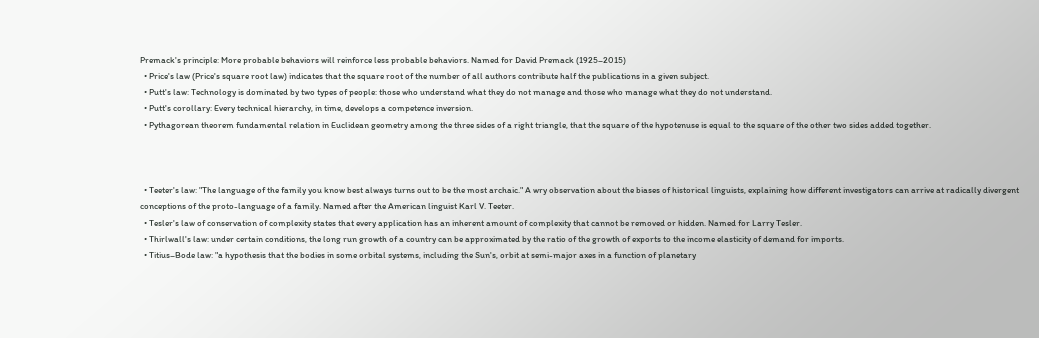Premack's principle: More probable behaviors will reinforce less probable behaviors. Named for David Premack (1925–2015)
  • Price's law (Price's square root law) indicates that the square root of the number of all authors contribute half the publications in a given subject.
  • Putt's law: Technology is dominated by two types of people: those who understand what they do not manage and those who manage what they do not understand.
  • Putt's corollary: Every technical hierarchy, in time, develops a competence inversion.
  • Pythagorean theorem fundamental relation in Euclidean geometry among the three sides of a right triangle, that the square of the hypotenuse is equal to the square of the other two sides added together.



  • Teeter's law: "The language of the family you know best always turns out to be the most archaic." A wry observation about the biases of historical linguists, explaining how different investigators can arrive at radically divergent conceptions of the proto-language of a family. Named after the American linguist Karl V. Teeter.
  • Tesler's law of conservation of complexity states that every application has an inherent amount of complexity that cannot be removed or hidden. Named for Larry Tesler.
  • Thirlwall's law: under certain conditions, the long run growth of a country can be approximated by the ratio of the growth of exports to the income elasticity of demand for imports.
  • Titius–Bode law: "a hypothesis that the bodies in some orbital systems, including the Sun's, orbit at semi-major axes in a function of planetary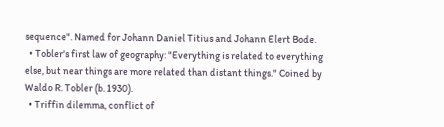sequence". Named for Johann Daniel Titius and Johann Elert Bode.
  • Tobler's first law of geography: "Everything is related to everything else, but near things are more related than distant things." Coined by Waldo R. Tobler (b. 1930).
  • Triffin dilemma, conflict of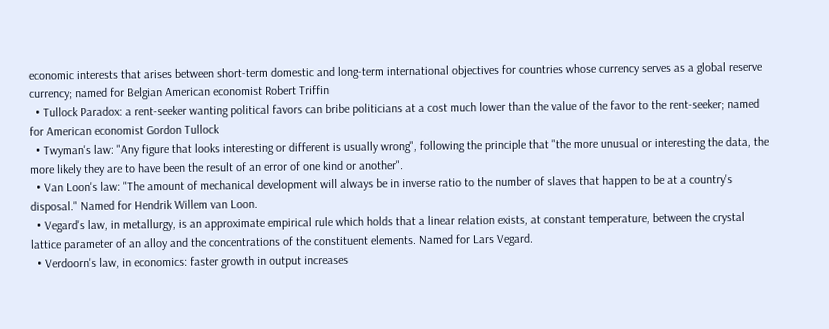economic interests that arises between short-term domestic and long-term international objectives for countries whose currency serves as a global reserve currency; named for Belgian American economist Robert Triffin
  • Tullock Paradox: a rent-seeker wanting political favors can bribe politicians at a cost much lower than the value of the favor to the rent-seeker; named for American economist Gordon Tullock
  • Twyman's law: "Any figure that looks interesting or different is usually wrong", following the principle that "the more unusual or interesting the data, the more likely they are to have been the result of an error of one kind or another".
  • Van Loon's law: "The amount of mechanical development will always be in inverse ratio to the number of slaves that happen to be at a country's disposal." Named for Hendrik Willem van Loon.
  • Vegard's law, in metallurgy, is an approximate empirical rule which holds that a linear relation exists, at constant temperature, between the crystal lattice parameter of an alloy and the concentrations of the constituent elements. Named for Lars Vegard.
  • Verdoorn's law, in economics: faster growth in output increases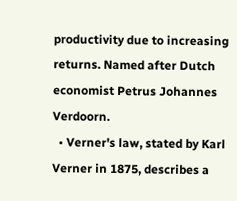productivity due to increasing returns. Named after Dutch economist Petrus Johannes Verdoorn.
  • Verner's law, stated by Karl Verner in 1875, describes a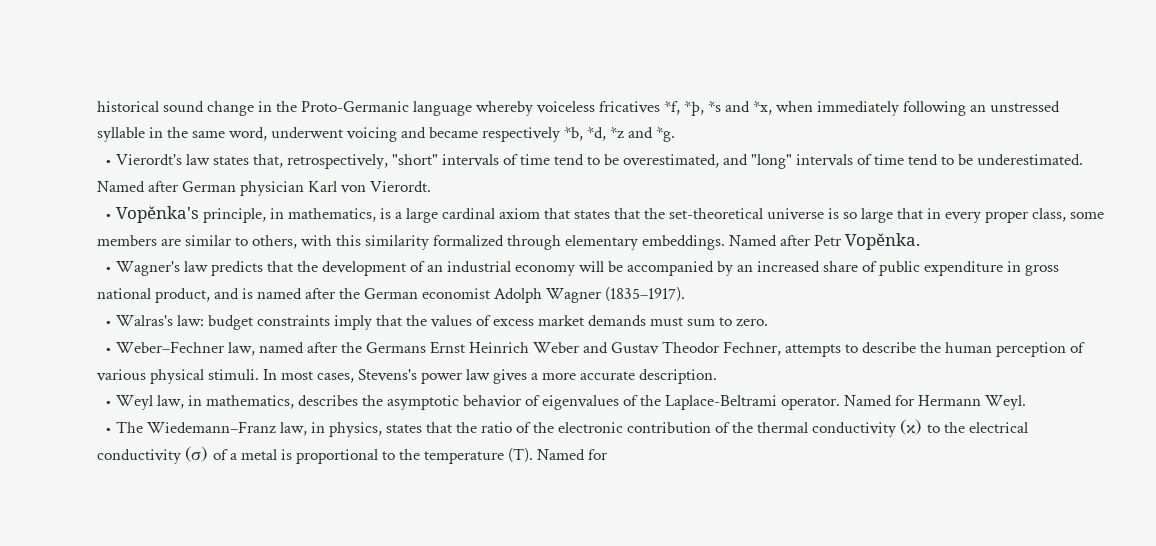historical sound change in the Proto-Germanic language whereby voiceless fricatives *f, *þ, *s and *x, when immediately following an unstressed syllable in the same word, underwent voicing and became respectively *b, *d, *z and *g.
  • Vierordt's law states that, retrospectively, "short" intervals of time tend to be overestimated, and "long" intervals of time tend to be underestimated. Named after German physician Karl von Vierordt.
  • Vopěnka's principle, in mathematics, is a large cardinal axiom that states that the set-theoretical universe is so large that in every proper class, some members are similar to others, with this similarity formalized through elementary embeddings. Named after Petr Vopěnka.
  • Wagner's law predicts that the development of an industrial economy will be accompanied by an increased share of public expenditure in gross national product, and is named after the German economist Adolph Wagner (1835–1917).
  • Walras's law: budget constraints imply that the values of excess market demands must sum to zero.
  • Weber–Fechner law, named after the Germans Ernst Heinrich Weber and Gustav Theodor Fechner, attempts to describe the human perception of various physical stimuli. In most cases, Stevens's power law gives a more accurate description.
  • Weyl law, in mathematics, describes the asymptotic behavior of eigenvalues of the Laplace-Beltrami operator. Named for Hermann Weyl.
  • The Wiedemann–Franz law, in physics, states that the ratio of the electronic contribution of the thermal conductivity (κ) to the electrical conductivity (σ) of a metal is proportional to the temperature (T). Named for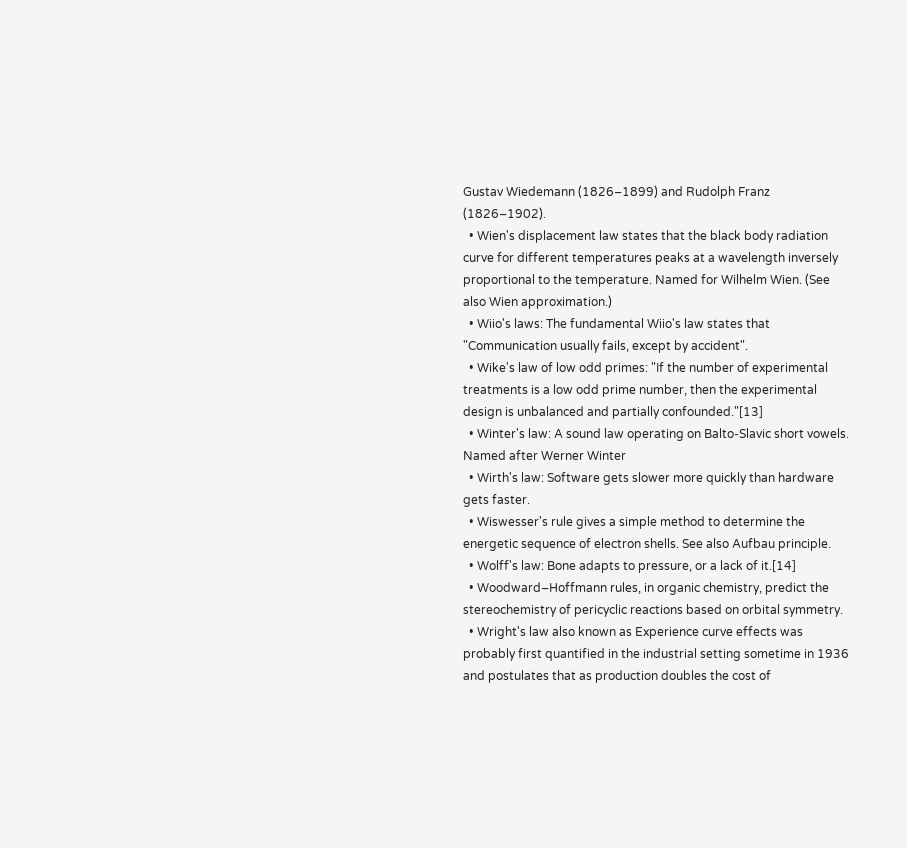Gustav Wiedemann (1826–1899) and Rudolph Franz (1826–1902).
  • Wien's displacement law states that the black body radiation curve for different temperatures peaks at a wavelength inversely proportional to the temperature. Named for Wilhelm Wien. (See also Wien approximation.)
  • Wiio's laws: The fundamental Wiio's law states that "Communication usually fails, except by accident".
  • Wike's law of low odd primes: "If the number of experimental treatments is a low odd prime number, then the experimental design is unbalanced and partially confounded."[13]
  • Winter's law: A sound law operating on Balto-Slavic short vowels. Named after Werner Winter
  • Wirth's law: Software gets slower more quickly than hardware gets faster.
  • Wiswesser's rule gives a simple method to determine the energetic sequence of electron shells. See also Aufbau principle.
  • Wolff's law: Bone adapts to pressure, or a lack of it.[14]
  • Woodward–Hoffmann rules, in organic chemistry, predict the stereochemistry of pericyclic reactions based on orbital symmetry.
  • Wright's law also known as Experience curve effects was probably first quantified in the industrial setting sometime in 1936 and postulates that as production doubles the cost of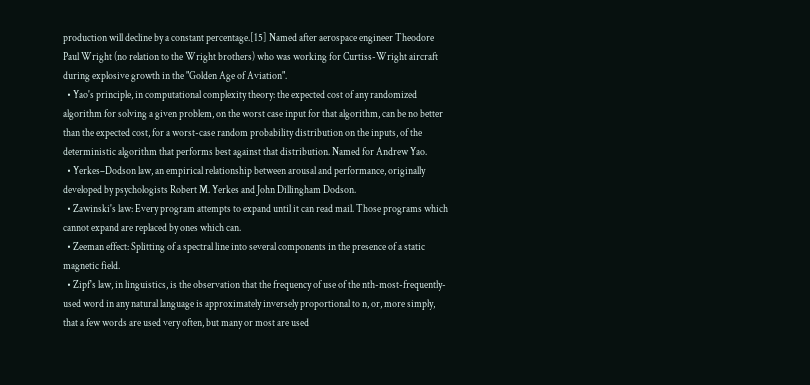production will decline by a constant percentage.[15] Named after aerospace engineer Theodore Paul Wright (no relation to the Wright brothers) who was working for Curtiss-Wright aircraft during explosive growth in the "Golden Age of Aviation".
  • Yao's principle, in computational complexity theory: the expected cost of any randomized algorithm for solving a given problem, on the worst case input for that algorithm, can be no better than the expected cost, for a worst-case random probability distribution on the inputs, of the deterministic algorithm that performs best against that distribution. Named for Andrew Yao.
  • Yerkes–Dodson law, an empirical relationship between arousal and performance, originally developed by psychologists Robert M. Yerkes and John Dillingham Dodson.
  • Zawinski's law: Every program attempts to expand until it can read mail. Those programs which cannot expand are replaced by ones which can.
  • Zeeman effect: Splitting of a spectral line into several components in the presence of a static magnetic field.
  • Zipf's law, in linguistics, is the observation that the frequency of use of the nth-most-frequently-used word in any natural language is approximately inversely proportional to n, or, more simply, that a few words are used very often, but many or most are used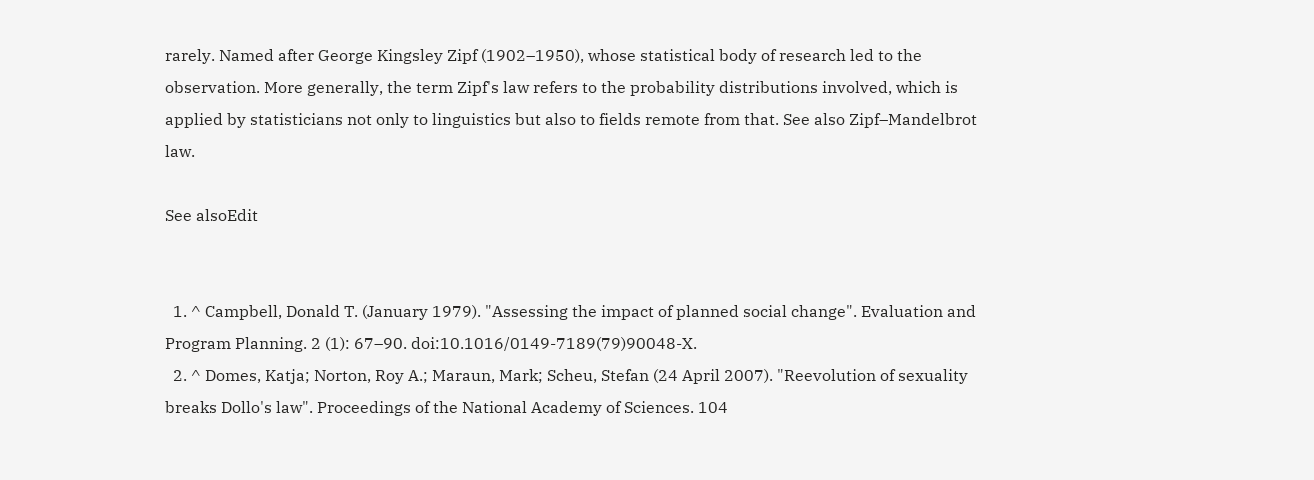rarely. Named after George Kingsley Zipf (1902–1950), whose statistical body of research led to the observation. More generally, the term Zipf's law refers to the probability distributions involved, which is applied by statisticians not only to linguistics but also to fields remote from that. See also Zipf–Mandelbrot law.

See alsoEdit


  1. ^ Campbell, Donald T. (January 1979). "Assessing the impact of planned social change". Evaluation and Program Planning. 2 (1): 67–90. doi:10.1016/0149-7189(79)90048-X.
  2. ^ Domes, Katja; Norton, Roy A.; Maraun, Mark; Scheu, Stefan (24 April 2007). "Reevolution of sexuality breaks Dollo's law". Proceedings of the National Academy of Sciences. 104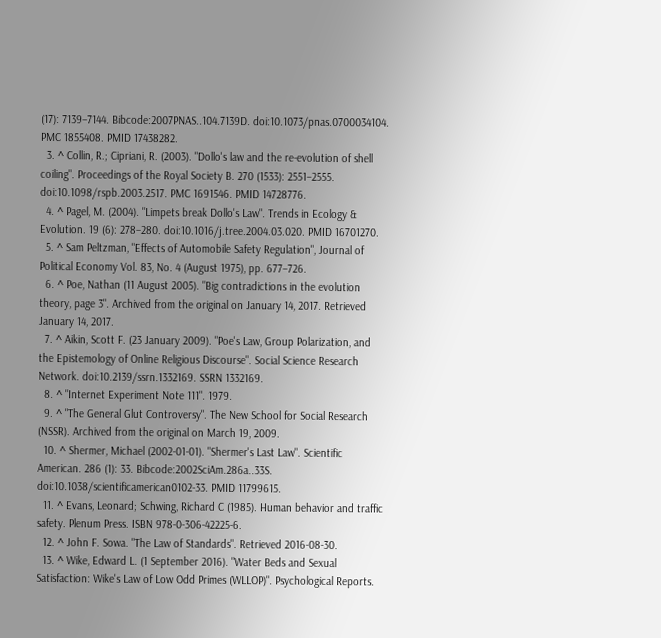(17): 7139–7144. Bibcode:2007PNAS..104.7139D. doi:10.1073/pnas.0700034104. PMC 1855408. PMID 17438282.
  3. ^ Collin, R.; Cipriani, R. (2003). "Dollo's law and the re-evolution of shell coiling". Proceedings of the Royal Society B. 270 (1533): 2551–2555. doi:10.1098/rspb.2003.2517. PMC 1691546. PMID 14728776.
  4. ^ Pagel, M. (2004). "Limpets break Dollo's Law". Trends in Ecology & Evolution. 19 (6): 278–280. doi:10.1016/j.tree.2004.03.020. PMID 16701270.
  5. ^ Sam Peltzman, "Effects of Automobile Safety Regulation", Journal of Political Economy Vol. 83, No. 4 (August 1975), pp. 677–726.
  6. ^ Poe, Nathan (11 August 2005). "Big contradictions in the evolution theory, page 3". Archived from the original on January 14, 2017. Retrieved January 14, 2017.
  7. ^ Aikin, Scott F. (23 January 2009). "Poe's Law, Group Polarization, and the Epistemology of Online Religious Discourse". Social Science Research Network. doi:10.2139/ssrn.1332169. SSRN 1332169.
  8. ^ "Internet Experiment Note 111". 1979.
  9. ^ "The General Glut Controversy". The New School for Social Research (NSSR). Archived from the original on March 19, 2009.
  10. ^ Shermer, Michael (2002-01-01). "Shermer's Last Law". Scientific American. 286 (1): 33. Bibcode:2002SciAm.286a..33S. doi:10.1038/scientificamerican0102-33. PMID 11799615.
  11. ^ Evans, Leonard; Schwing, Richard C (1985). Human behavior and traffic safety. Plenum Press. ISBN 978-0-306-42225-6.
  12. ^ John F. Sowa. "The Law of Standards". Retrieved 2016-08-30.
  13. ^ Wike, Edward L. (1 September 2016). "Water Beds and Sexual Satisfaction: Wike's Law of Low Odd Primes (WLLOP)". Psychological Reports.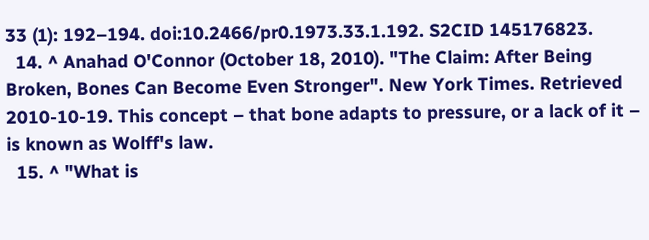33 (1): 192–194. doi:10.2466/pr0.1973.33.1.192. S2CID 145176823.
  14. ^ Anahad O'Connor (October 18, 2010). "The Claim: After Being Broken, Bones Can Become Even Stronger". New York Times. Retrieved 2010-10-19. This concept – that bone adapts to pressure, or a lack of it – is known as Wolff's law.
  15. ^ "What is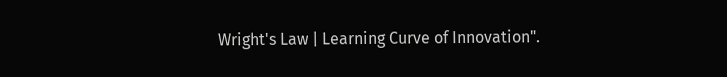Wright's Law | Learning Curve of Innovation".